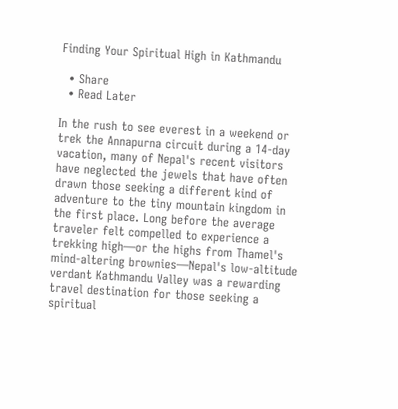Finding Your Spiritual High in Kathmandu

  • Share
  • Read Later

In the rush to see everest in a weekend or trek the Annapurna circuit during a 14-day vacation, many of Nepal's recent visitors have neglected the jewels that have often drawn those seeking a different kind of adventure to the tiny mountain kingdom in the first place. Long before the average traveler felt compelled to experience a trekking high—or the highs from Thamel's mind-altering brownies—Nepal's low-altitude verdant Kathmandu Valley was a rewarding travel destination for those seeking a spiritual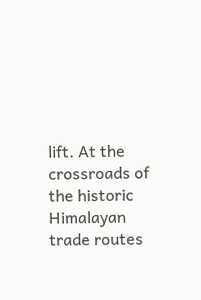lift. At the crossroads of the historic Himalayan trade routes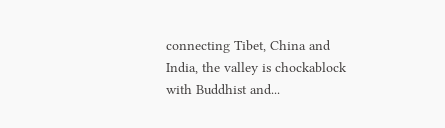connecting Tibet, China and India, the valley is chockablock with Buddhist and...